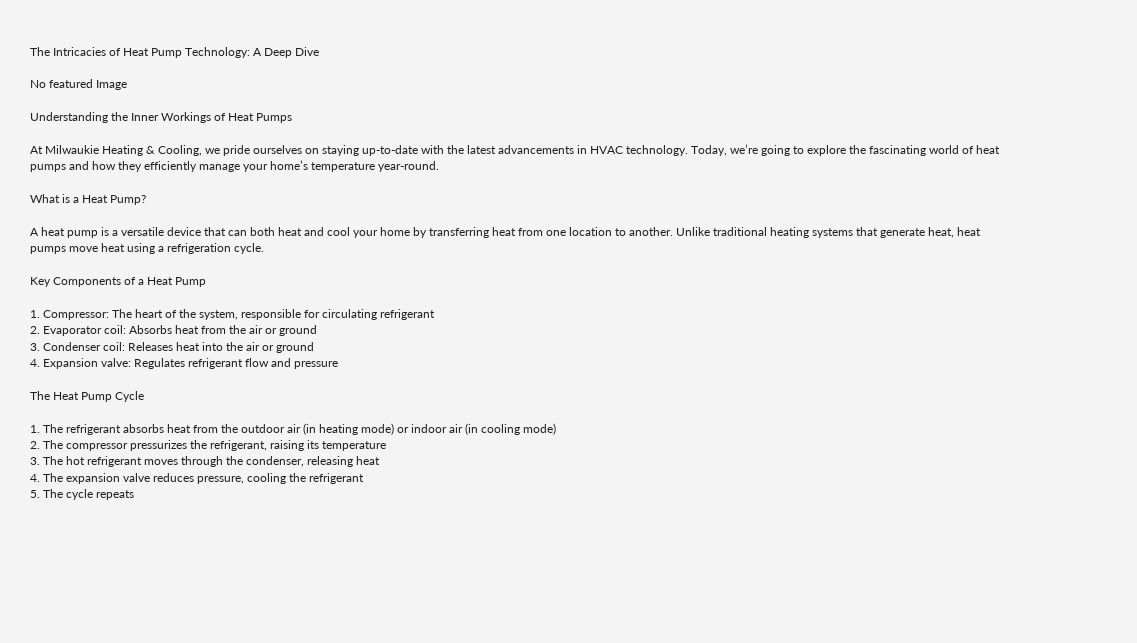The Intricacies of Heat Pump Technology: A Deep Dive

No featured Image

Understanding the Inner Workings of Heat Pumps

At Milwaukie Heating & Cooling, we pride ourselves on staying up-to-date with the latest advancements in HVAC technology. Today, we’re going to explore the fascinating world of heat pumps and how they efficiently manage your home’s temperature year-round.

What is a Heat Pump?

A heat pump is a versatile device that can both heat and cool your home by transferring heat from one location to another. Unlike traditional heating systems that generate heat, heat pumps move heat using a refrigeration cycle.

Key Components of a Heat Pump

1. Compressor: The heart of the system, responsible for circulating refrigerant
2. Evaporator coil: Absorbs heat from the air or ground
3. Condenser coil: Releases heat into the air or ground
4. Expansion valve: Regulates refrigerant flow and pressure

The Heat Pump Cycle

1. The refrigerant absorbs heat from the outdoor air (in heating mode) or indoor air (in cooling mode)
2. The compressor pressurizes the refrigerant, raising its temperature
3. The hot refrigerant moves through the condenser, releasing heat
4. The expansion valve reduces pressure, cooling the refrigerant
5. The cycle repeats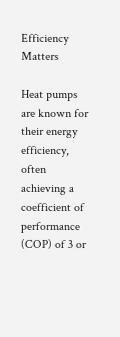Efficiency Matters

Heat pumps are known for their energy efficiency, often achieving a coefficient of performance (COP) of 3 or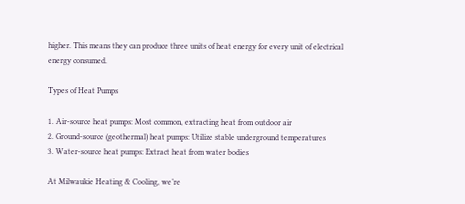higher. This means they can produce three units of heat energy for every unit of electrical energy consumed.

Types of Heat Pumps

1. Air-source heat pumps: Most common, extracting heat from outdoor air
2. Ground-source (geothermal) heat pumps: Utilize stable underground temperatures
3. Water-source heat pumps: Extract heat from water bodies

At Milwaukie Heating & Cooling, we’re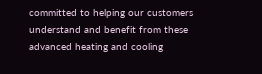committed to helping our customers understand and benefit from these advanced heating and cooling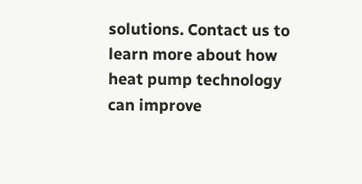solutions. Contact us to learn more about how heat pump technology can improve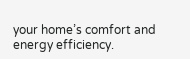your home’s comfort and energy efficiency.